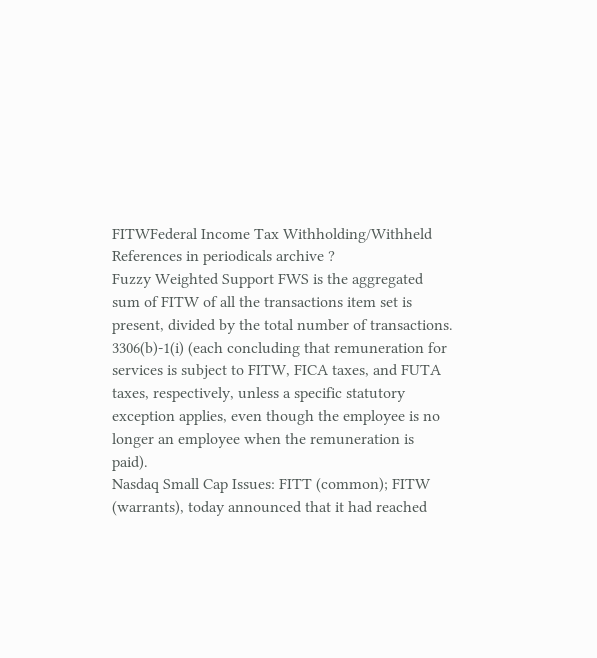FITWFederal Income Tax Withholding/Withheld
References in periodicals archive ?
Fuzzy Weighted Support FWS is the aggregated sum of FITW of all the transactions item set is present, divided by the total number of transactions.
3306(b)-1(i) (each concluding that remuneration for services is subject to FITW, FICA taxes, and FUTA taxes, respectively, unless a specific statutory exception applies, even though the employee is no longer an employee when the remuneration is paid).
Nasdaq Small Cap Issues: FITT (common); FITW (warrants), today announced that it had reached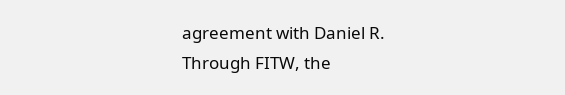agreement with Daniel R.
Through FITW, the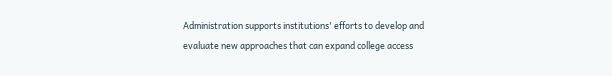Administration supports institutions' efforts to develop and evaluate new approaches that can expand college access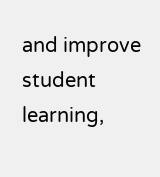and improve student learning,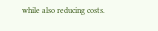while also reducing costs.